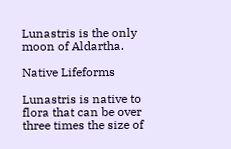Lunastris is the only moon of Aldartha.

Native Lifeforms

Lunastris is native to flora that can be over three times the size of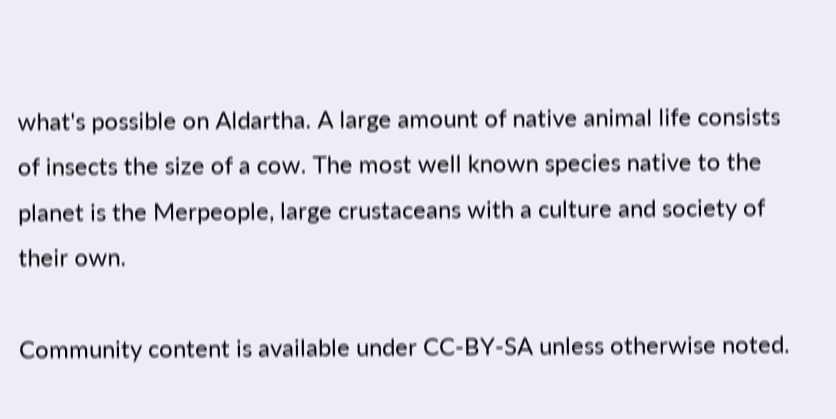what's possible on Aldartha. A large amount of native animal life consists of insects the size of a cow. The most well known species native to the planet is the Merpeople, large crustaceans with a culture and society of their own.

Community content is available under CC-BY-SA unless otherwise noted.